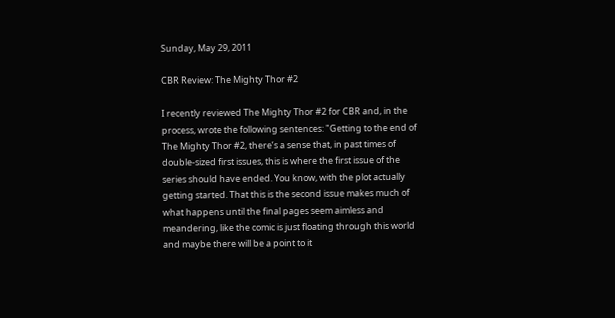Sunday, May 29, 2011

CBR Review: The Mighty Thor #2

I recently reviewed The Mighty Thor #2 for CBR and, in the process, wrote the following sentences: "Getting to the end of The Mighty Thor #2, there’s a sense that, in past times of double-sized first issues, this is where the first issue of the series should have ended. You know, with the plot actually getting started. That this is the second issue makes much of what happens until the final pages seem aimless and meandering, like the comic is just floating through this world and maybe there will be a point to it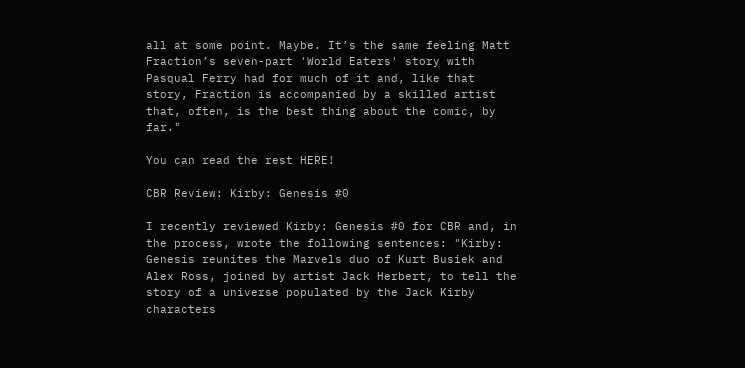all at some point. Maybe. It’s the same feeling Matt Fraction’s seven-part 'World Eaters' story with Pasqual Ferry had for much of it and, like that story, Fraction is accompanied by a skilled artist that, often, is the best thing about the comic, by far."

You can read the rest HERE!

CBR Review: Kirby: Genesis #0

I recently reviewed Kirby: Genesis #0 for CBR and, in the process, wrote the following sentences: "Kirby: Genesis reunites the Marvels duo of Kurt Busiek and Alex Ross, joined by artist Jack Herbert, to tell the story of a universe populated by the Jack Kirby characters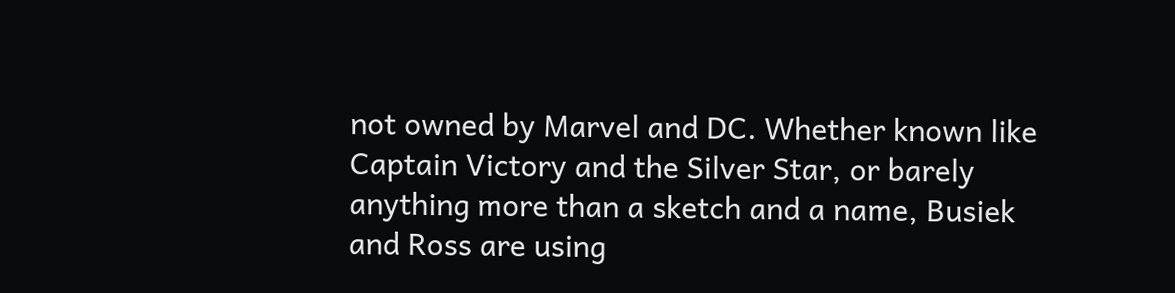not owned by Marvel and DC. Whether known like Captain Victory and the Silver Star, or barely anything more than a sketch and a name, Busiek and Ross are using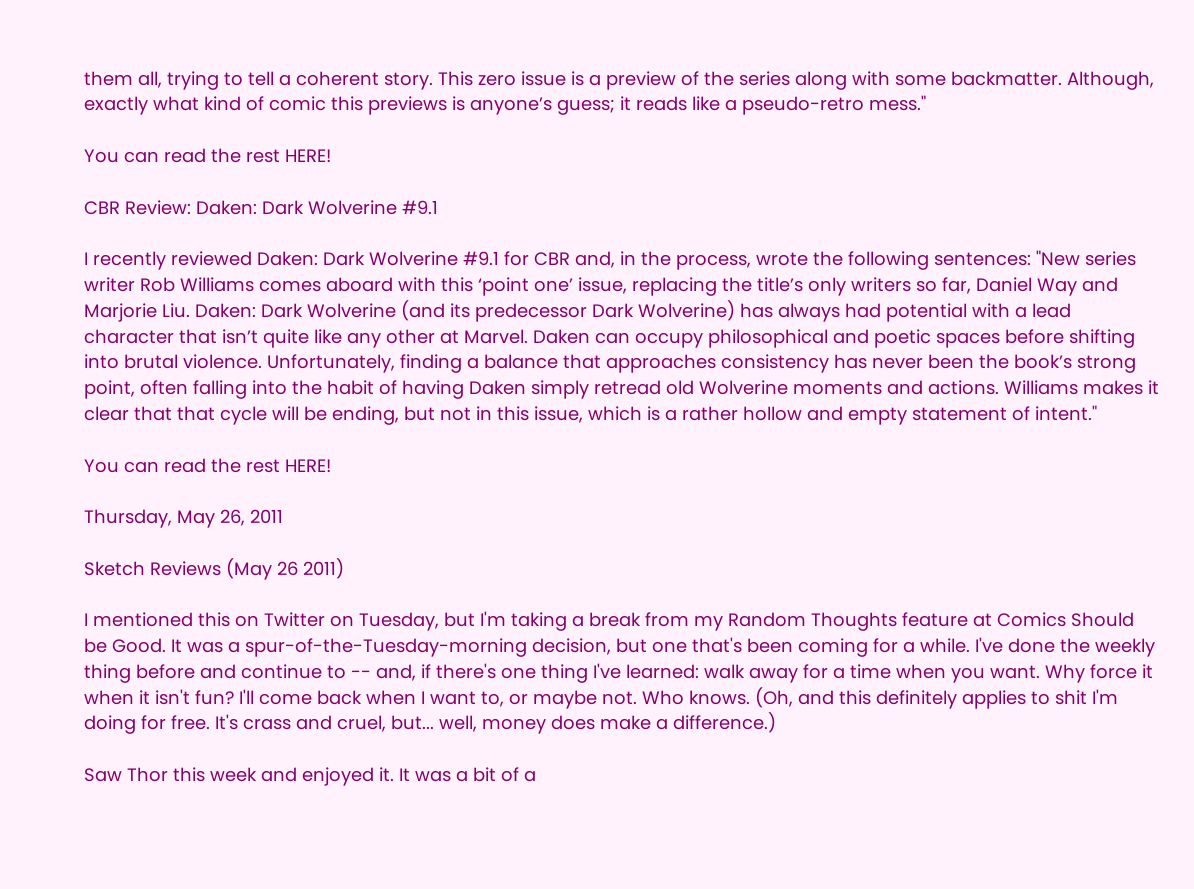them all, trying to tell a coherent story. This zero issue is a preview of the series along with some backmatter. Although, exactly what kind of comic this previews is anyone’s guess; it reads like a pseudo-retro mess."

You can read the rest HERE!

CBR Review: Daken: Dark Wolverine #9.1

I recently reviewed Daken: Dark Wolverine #9.1 for CBR and, in the process, wrote the following sentences: "New series writer Rob Williams comes aboard with this ‘point one’ issue, replacing the title’s only writers so far, Daniel Way and Marjorie Liu. Daken: Dark Wolverine (and its predecessor Dark Wolverine) has always had potential with a lead character that isn’t quite like any other at Marvel. Daken can occupy philosophical and poetic spaces before shifting into brutal violence. Unfortunately, finding a balance that approaches consistency has never been the book’s strong point, often falling into the habit of having Daken simply retread old Wolverine moments and actions. Williams makes it clear that that cycle will be ending, but not in this issue, which is a rather hollow and empty statement of intent."

You can read the rest HERE!

Thursday, May 26, 2011

Sketch Reviews (May 26 2011)

I mentioned this on Twitter on Tuesday, but I'm taking a break from my Random Thoughts feature at Comics Should be Good. It was a spur-of-the-Tuesday-morning decision, but one that's been coming for a while. I've done the weekly thing before and continue to -- and, if there's one thing I've learned: walk away for a time when you want. Why force it when it isn't fun? I'll come back when I want to, or maybe not. Who knows. (Oh, and this definitely applies to shit I'm doing for free. It's crass and cruel, but... well, money does make a difference.)

Saw Thor this week and enjoyed it. It was a bit of a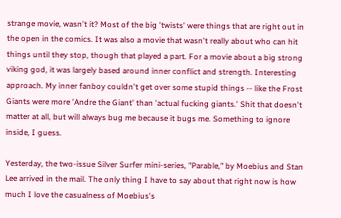strange movie, wasn't it? Most of the big 'twists' were things that are right out in the open in the comics. It was also a movie that wasn't really about who can hit things until they stop, though that played a part. For a movie about a big strong viking god, it was largely based around inner conflict and strength. Interesting approach. My inner fanboy couldn't get over some stupid things -- like the Frost Giants were more 'Andre the Giant' than 'actual fucking giants.' Shit that doesn't matter at all, but will always bug me because it bugs me. Something to ignore inside, I guess.

Yesterday, the two-issue Silver Surfer mini-series, "Parable," by Moebius and Stan Lee arrived in the mail. The only thing I have to say about that right now is how much I love the casualness of Moebius's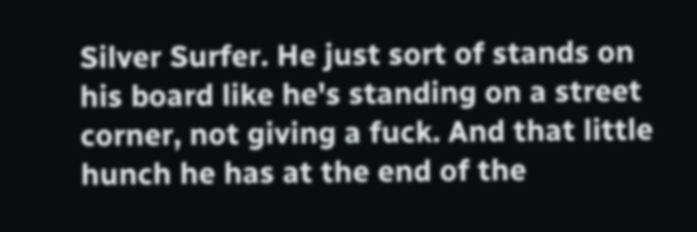Silver Surfer. He just sort of stands on his board like he's standing on a street corner, not giving a fuck. And that little hunch he has at the end of the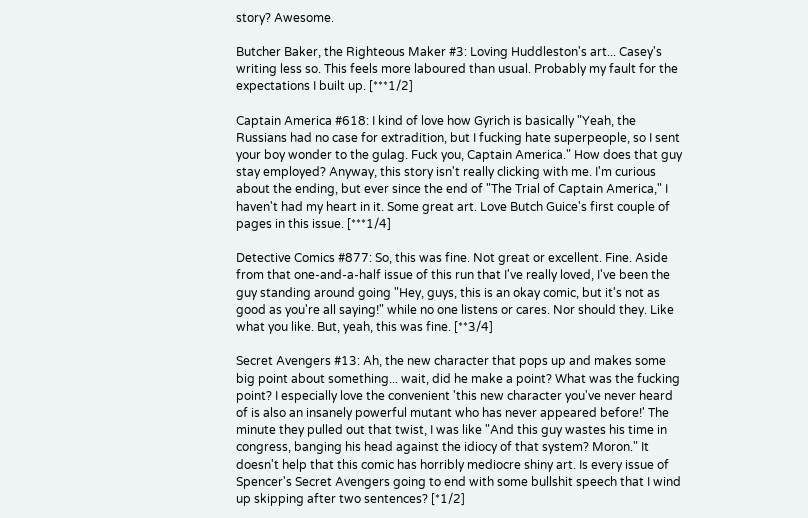story? Awesome.

Butcher Baker, the Righteous Maker #3: Loving Huddleston's art... Casey's writing less so. This feels more laboured than usual. Probably my fault for the expectations I built up. [***1/2]

Captain America #618: I kind of love how Gyrich is basically "Yeah, the Russians had no case for extradition, but I fucking hate superpeople, so I sent your boy wonder to the gulag. Fuck you, Captain America." How does that guy stay employed? Anyway, this story isn't really clicking with me. I'm curious about the ending, but ever since the end of "The Trial of Captain America," I haven't had my heart in it. Some great art. Love Butch Guice's first couple of pages in this issue. [***1/4]

Detective Comics #877: So, this was fine. Not great or excellent. Fine. Aside from that one-and-a-half issue of this run that I've really loved, I've been the guy standing around going "Hey, guys, this is an okay comic, but it's not as good as you're all saying!" while no one listens or cares. Nor should they. Like what you like. But, yeah, this was fine. [**3/4]

Secret Avengers #13: Ah, the new character that pops up and makes some big point about something... wait, did he make a point? What was the fucking point? I especially love the convenient 'this new character you've never heard of is also an insanely powerful mutant who has never appeared before!' The minute they pulled out that twist, I was like "And this guy wastes his time in congress, banging his head against the idiocy of that system? Moron." It doesn't help that this comic has horribly mediocre shiny art. Is every issue of Spencer's Secret Avengers going to end with some bullshit speech that I wind up skipping after two sentences? [*1/2]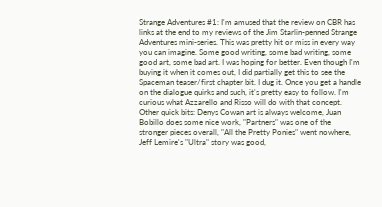Strange Adventures #1: I'm amused that the review on CBR has links at the end to my reviews of the Jim Starlin-penned Strange Adventures mini-series. This was pretty hit or miss in every way you can imagine. Some good writing, some bad writing, some good art, some bad art. I was hoping for better. Even though I'm buying it when it comes out, I did partially get this to see the Spaceman teaser/first chapter bit. I dug it. Once you get a handle on the dialogue quirks and such, it's pretty easy to follow. I'm curious what Azzarello and Risso will do with that concept. Other quick bits: Denys Cowan art is always welcome, Juan Bobillo does some nice work, "Partners" was one of the stronger pieces overall, "All the Pretty Ponies" went nowhere, Jeff Lemire's "Ultra" story was good,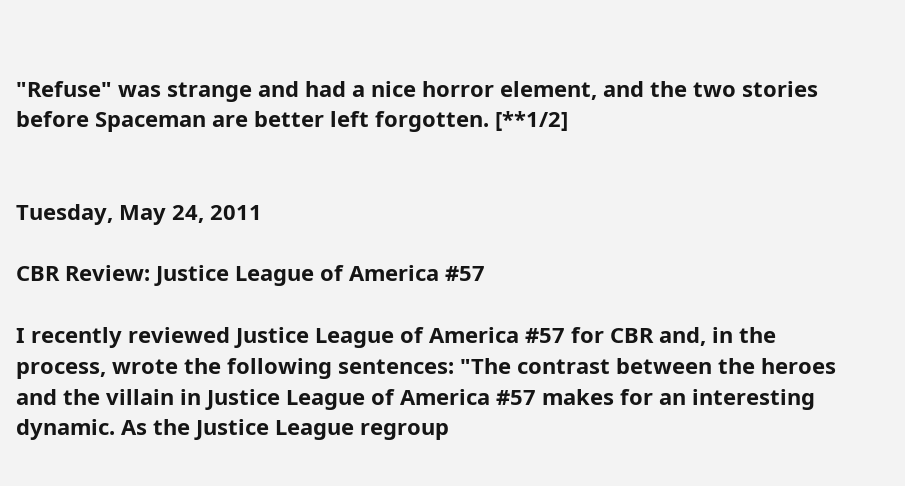"Refuse" was strange and had a nice horror element, and the two stories before Spaceman are better left forgotten. [**1/2]


Tuesday, May 24, 2011

CBR Review: Justice League of America #57

I recently reviewed Justice League of America #57 for CBR and, in the process, wrote the following sentences: "The contrast between the heroes and the villain in Justice League of America #57 makes for an interesting dynamic. As the Justice League regroup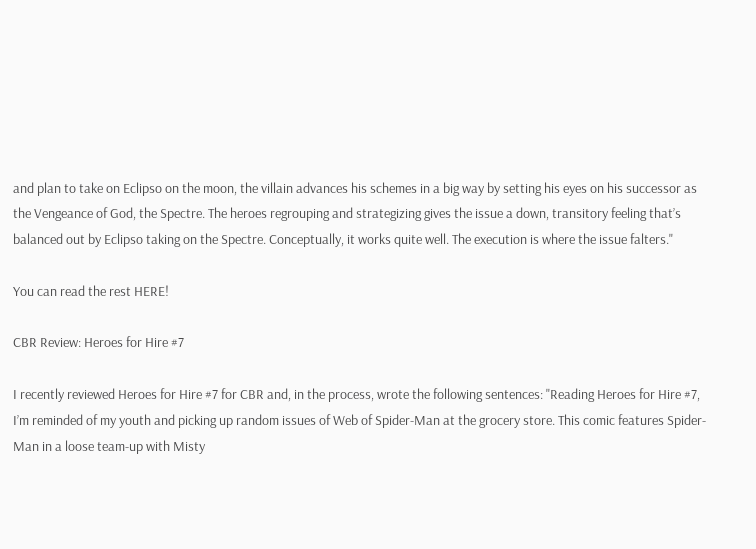and plan to take on Eclipso on the moon, the villain advances his schemes in a big way by setting his eyes on his successor as the Vengeance of God, the Spectre. The heroes regrouping and strategizing gives the issue a down, transitory feeling that’s balanced out by Eclipso taking on the Spectre. Conceptually, it works quite well. The execution is where the issue falters."

You can read the rest HERE!

CBR Review: Heroes for Hire #7

I recently reviewed Heroes for Hire #7 for CBR and, in the process, wrote the following sentences: "Reading Heroes for Hire #7, I’m reminded of my youth and picking up random issues of Web of Spider-Man at the grocery store. This comic features Spider-Man in a loose team-up with Misty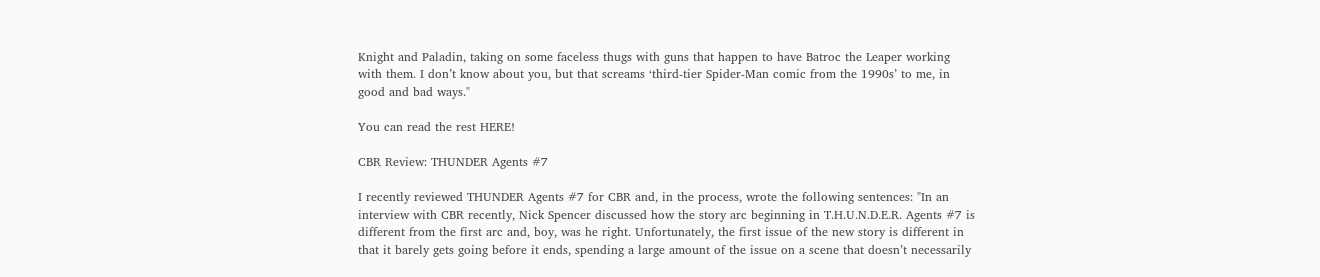Knight and Paladin, taking on some faceless thugs with guns that happen to have Batroc the Leaper working with them. I don’t know about you, but that screams ‘third-tier Spider-Man comic from the 1990s’ to me, in good and bad ways."

You can read the rest HERE!

CBR Review: THUNDER Agents #7

I recently reviewed THUNDER Agents #7 for CBR and, in the process, wrote the following sentences: "In an interview with CBR recently, Nick Spencer discussed how the story arc beginning in T.H.U.N.D.E.R. Agents #7 is different from the first arc and, boy, was he right. Unfortunately, the first issue of the new story is different in that it barely gets going before it ends, spending a large amount of the issue on a scene that doesn’t necessarily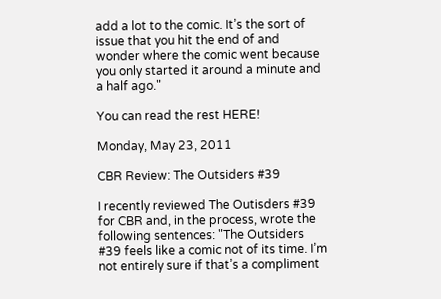add a lot to the comic. It’s the sort of issue that you hit the end of and wonder where the comic went because you only started it around a minute and a half ago."

You can read the rest HERE!

Monday, May 23, 2011

CBR Review: The Outsiders #39

I recently reviewed The Outisders #39 for CBR and, in the process, wrote the following sentences: "The Outsiders #39 feels like a comic not of its time. I’m not entirely sure if that’s a compliment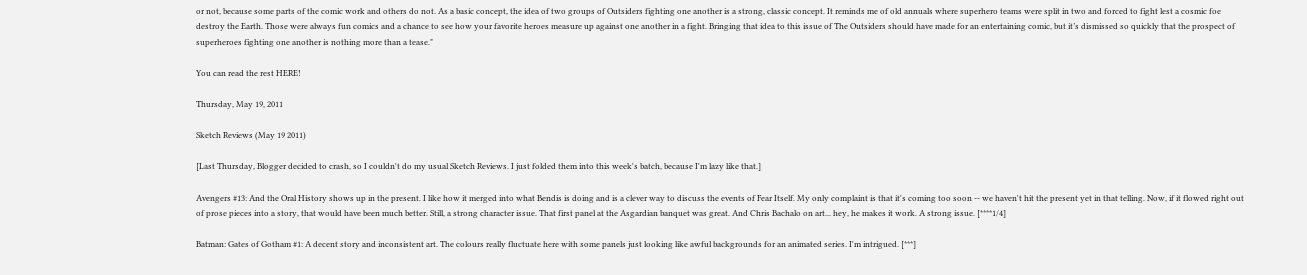or not, because some parts of the comic work and others do not. As a basic concept, the idea of two groups of Outsiders fighting one another is a strong, classic concept. It reminds me of old annuals where superhero teams were split in two and forced to fight lest a cosmic foe destroy the Earth. Those were always fun comics and a chance to see how your favorite heroes measure up against one another in a fight. Bringing that idea to this issue of The Outsiders should have made for an entertaining comic, but it’s dismissed so quickly that the prospect of superheroes fighting one another is nothing more than a tease."

You can read the rest HERE!

Thursday, May 19, 2011

Sketch Reviews (May 19 2011)

[Last Thursday, Blogger decided to crash, so I couldn't do my usual Sketch Reviews. I just folded them into this week's batch, because I'm lazy like that.]

Avengers #13: And the Oral History shows up in the present. I like how it merged into what Bendis is doing and is a clever way to discuss the events of Fear Itself. My only complaint is that it's coming too soon -- we haven't hit the present yet in that telling. Now, if it flowed right out of prose pieces into a story, that would have been much better. Still, a strong character issue. That first panel at the Asgardian banquet was great. And Chris Bachalo on art... hey, he makes it work. A strong issue. [****1/4]

Batman: Gates of Gotham #1: A decent story and inconsistent art. The colours really fluctuate here with some panels just looking like awful backgrounds for an animated series. I'm intrigued. [***]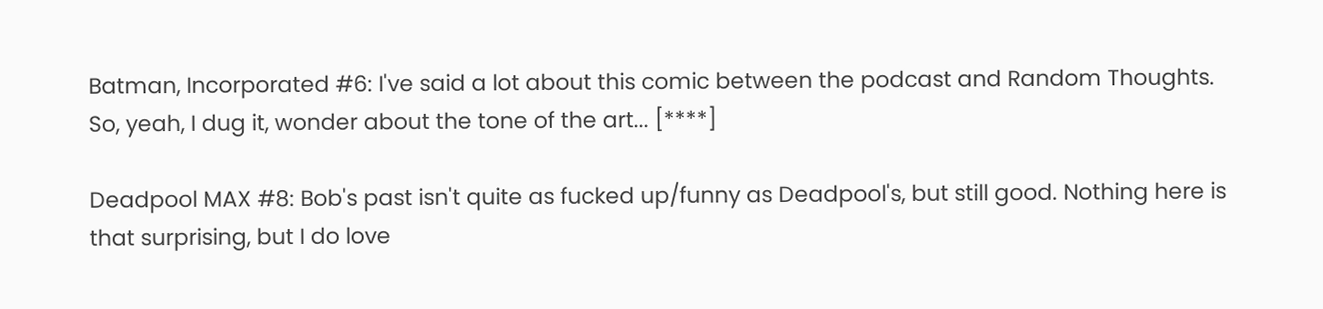Batman, Incorporated #6: I've said a lot about this comic between the podcast and Random Thoughts. So, yeah, I dug it, wonder about the tone of the art... [****]

Deadpool MAX #8: Bob's past isn't quite as fucked up/funny as Deadpool's, but still good. Nothing here is that surprising, but I do love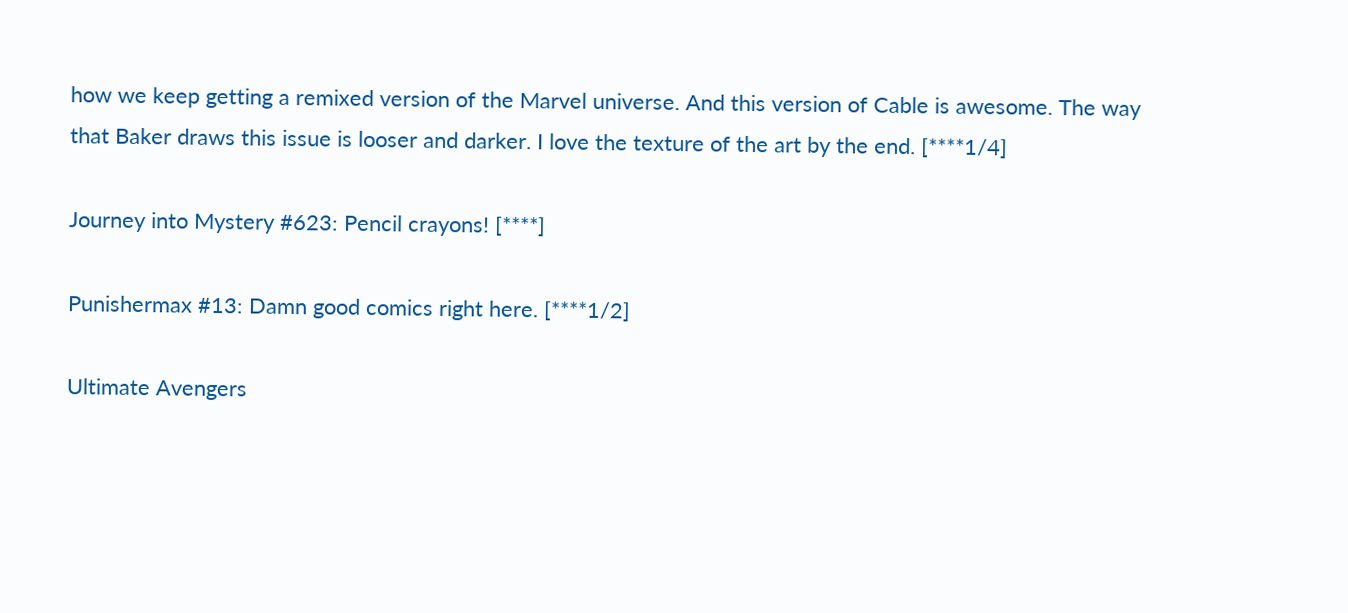how we keep getting a remixed version of the Marvel universe. And this version of Cable is awesome. The way that Baker draws this issue is looser and darker. I love the texture of the art by the end. [****1/4]

Journey into Mystery #623: Pencil crayons! [****]

Punishermax #13: Damn good comics right here. [****1/2]

Ultimate Avengers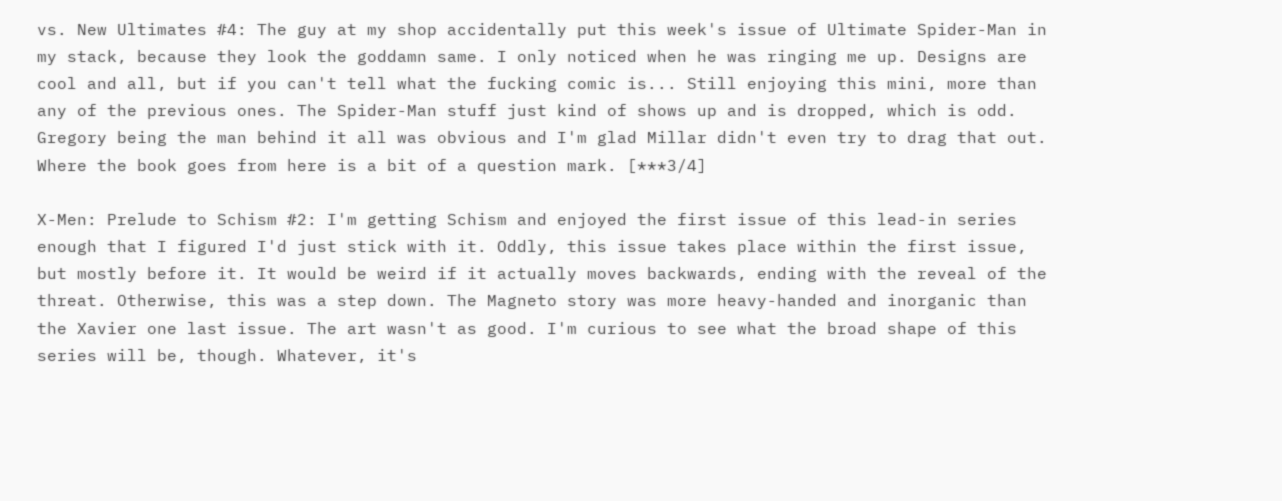vs. New Ultimates #4: The guy at my shop accidentally put this week's issue of Ultimate Spider-Man in my stack, because they look the goddamn same. I only noticed when he was ringing me up. Designs are cool and all, but if you can't tell what the fucking comic is... Still enjoying this mini, more than any of the previous ones. The Spider-Man stuff just kind of shows up and is dropped, which is odd. Gregory being the man behind it all was obvious and I'm glad Millar didn't even try to drag that out. Where the book goes from here is a bit of a question mark. [***3/4]

X-Men: Prelude to Schism #2: I'm getting Schism and enjoyed the first issue of this lead-in series enough that I figured I'd just stick with it. Oddly, this issue takes place within the first issue, but mostly before it. It would be weird if it actually moves backwards, ending with the reveal of the threat. Otherwise, this was a step down. The Magneto story was more heavy-handed and inorganic than the Xavier one last issue. The art wasn't as good. I'm curious to see what the broad shape of this series will be, though. Whatever, it's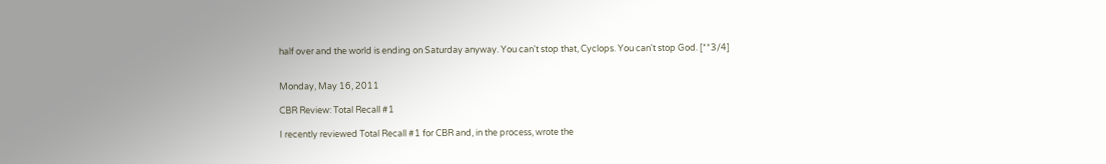half over and the world is ending on Saturday anyway. You can't stop that, Cyclops. You can't stop God. [**3/4]


Monday, May 16, 2011

CBR Review: Total Recall #1

I recently reviewed Total Recall #1 for CBR and, in the process, wrote the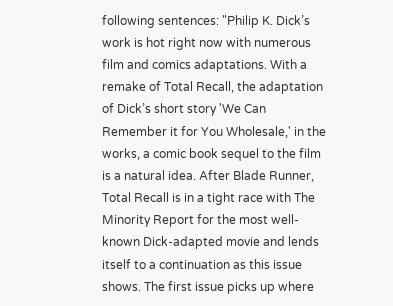following sentences: "Philip K. Dick’s work is hot right now with numerous film and comics adaptations. With a remake of Total Recall, the adaptation of Dick’s short story 'We Can Remember it for You Wholesale,' in the works, a comic book sequel to the film is a natural idea. After Blade Runner, Total Recall is in a tight race with The Minority Report for the most well-known Dick-adapted movie and lends itself to a continuation as this issue shows. The first issue picks up where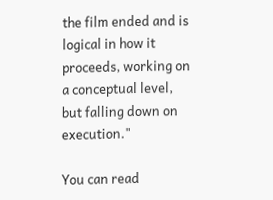the film ended and is logical in how it proceeds, working on a conceptual level, but falling down on execution."

You can read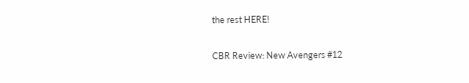the rest HERE!

CBR Review: New Avengers #12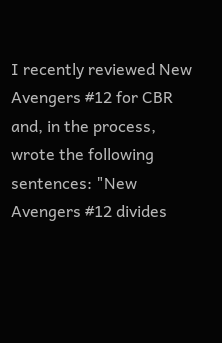I recently reviewed New Avengers #12 for CBR and, in the process, wrote the following sentences: "New Avengers #12 divides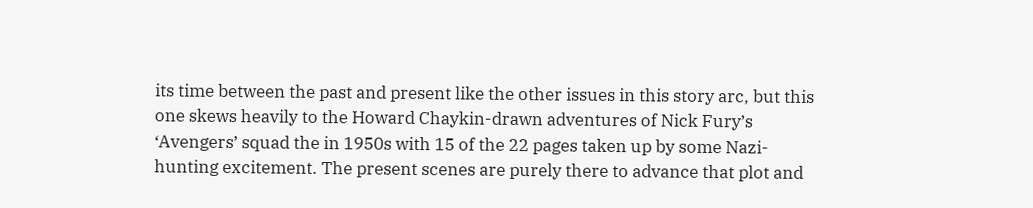its time between the past and present like the other issues in this story arc, but this one skews heavily to the Howard Chaykin-drawn adventures of Nick Fury’s ‘Avengers’ squad the in 1950s with 15 of the 22 pages taken up by some Nazi-hunting excitement. The present scenes are purely there to advance that plot and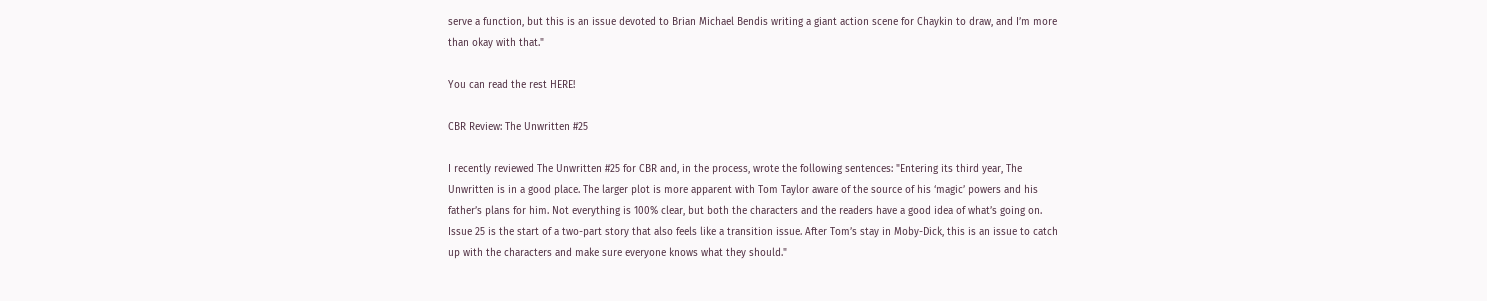serve a function, but this is an issue devoted to Brian Michael Bendis writing a giant action scene for Chaykin to draw, and I’m more than okay with that."

You can read the rest HERE!

CBR Review: The Unwritten #25

I recently reviewed The Unwritten #25 for CBR and, in the process, wrote the following sentences: "Entering its third year, The Unwritten is in a good place. The larger plot is more apparent with Tom Taylor aware of the source of his ‘magic’ powers and his father’s plans for him. Not everything is 100% clear, but both the characters and the readers have a good idea of what’s going on. Issue 25 is the start of a two-part story that also feels like a transition issue. After Tom’s stay in Moby-Dick, this is an issue to catch up with the characters and make sure everyone knows what they should."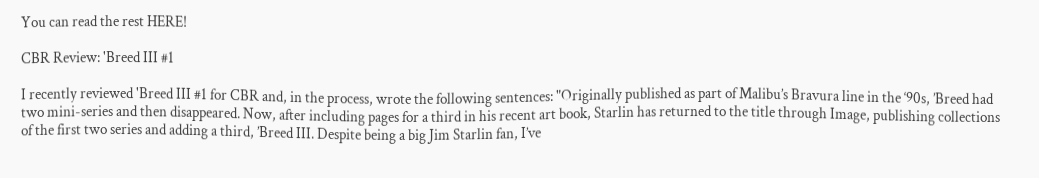You can read the rest HERE!

CBR Review: 'Breed III #1

I recently reviewed 'Breed III #1 for CBR and, in the process, wrote the following sentences: "Originally published as part of Malibu’s Bravura line in the ‘90s, ’Breed had two mini-series and then disappeared. Now, after including pages for a third in his recent art book, Starlin has returned to the title through Image, publishing collections of the first two series and adding a third, ’Breed III. Despite being a big Jim Starlin fan, I’ve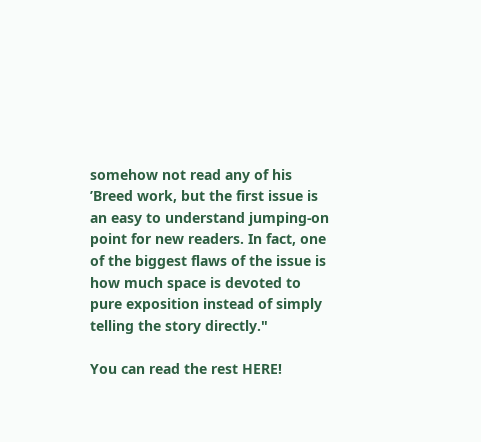somehow not read any of his ’Breed work, but the first issue is an easy to understand jumping-on point for new readers. In fact, one of the biggest flaws of the issue is how much space is devoted to pure exposition instead of simply telling the story directly."

You can read the rest HERE!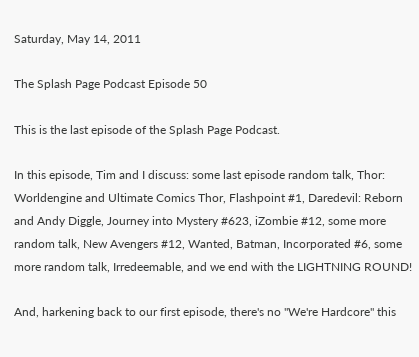Saturday, May 14, 2011

The Splash Page Podcast Episode 50

This is the last episode of the Splash Page Podcast.

In this episode, Tim and I discuss: some last episode random talk, Thor: Worldengine and Ultimate Comics Thor, Flashpoint #1, Daredevil: Reborn and Andy Diggle, Journey into Mystery #623, iZombie #12, some more random talk, New Avengers #12, Wanted, Batman, Incorporated #6, some more random talk, Irredeemable, and we end with the LIGHTNING ROUND!

And, harkening back to our first episode, there's no "We're Hardcore" this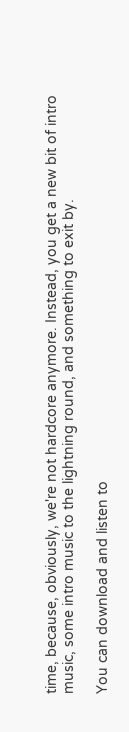time, because, obviously, we're not hardcore anymore. Instead, you get a new bit of intro music, some intro music to the lightning round, and something to exit by.

You can download and listen to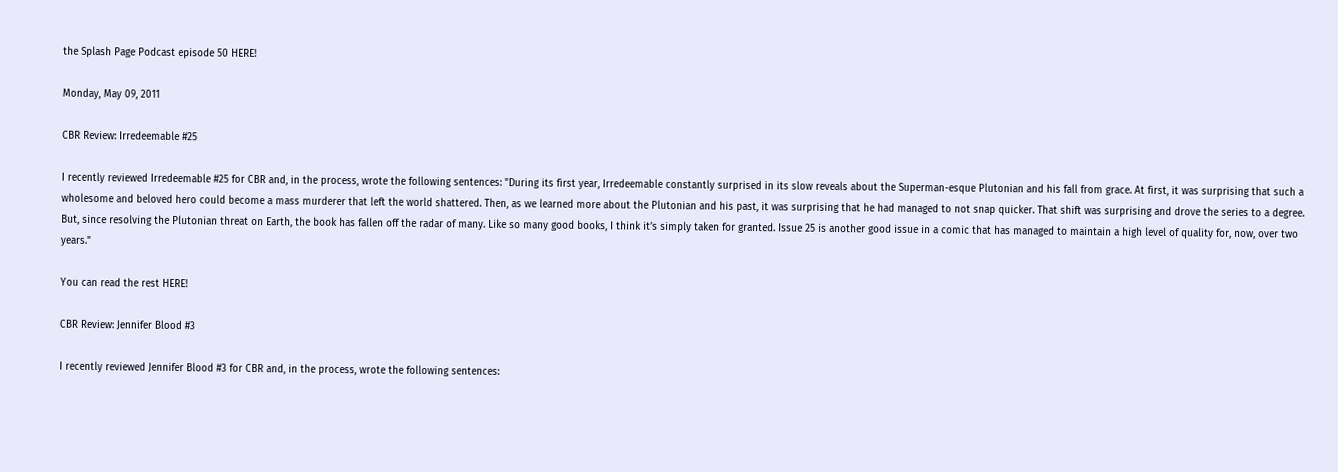the Splash Page Podcast episode 50 HERE!

Monday, May 09, 2011

CBR Review: Irredeemable #25

I recently reviewed Irredeemable #25 for CBR and, in the process, wrote the following sentences: "During its first year, Irredeemable constantly surprised in its slow reveals about the Superman-esque Plutonian and his fall from grace. At first, it was surprising that such a wholesome and beloved hero could become a mass murderer that left the world shattered. Then, as we learned more about the Plutonian and his past, it was surprising that he had managed to not snap quicker. That shift was surprising and drove the series to a degree. But, since resolving the Plutonian threat on Earth, the book has fallen off the radar of many. Like so many good books, I think it’s simply taken for granted. Issue 25 is another good issue in a comic that has managed to maintain a high level of quality for, now, over two years."

You can read the rest HERE!

CBR Review: Jennifer Blood #3

I recently reviewed Jennifer Blood #3 for CBR and, in the process, wrote the following sentences: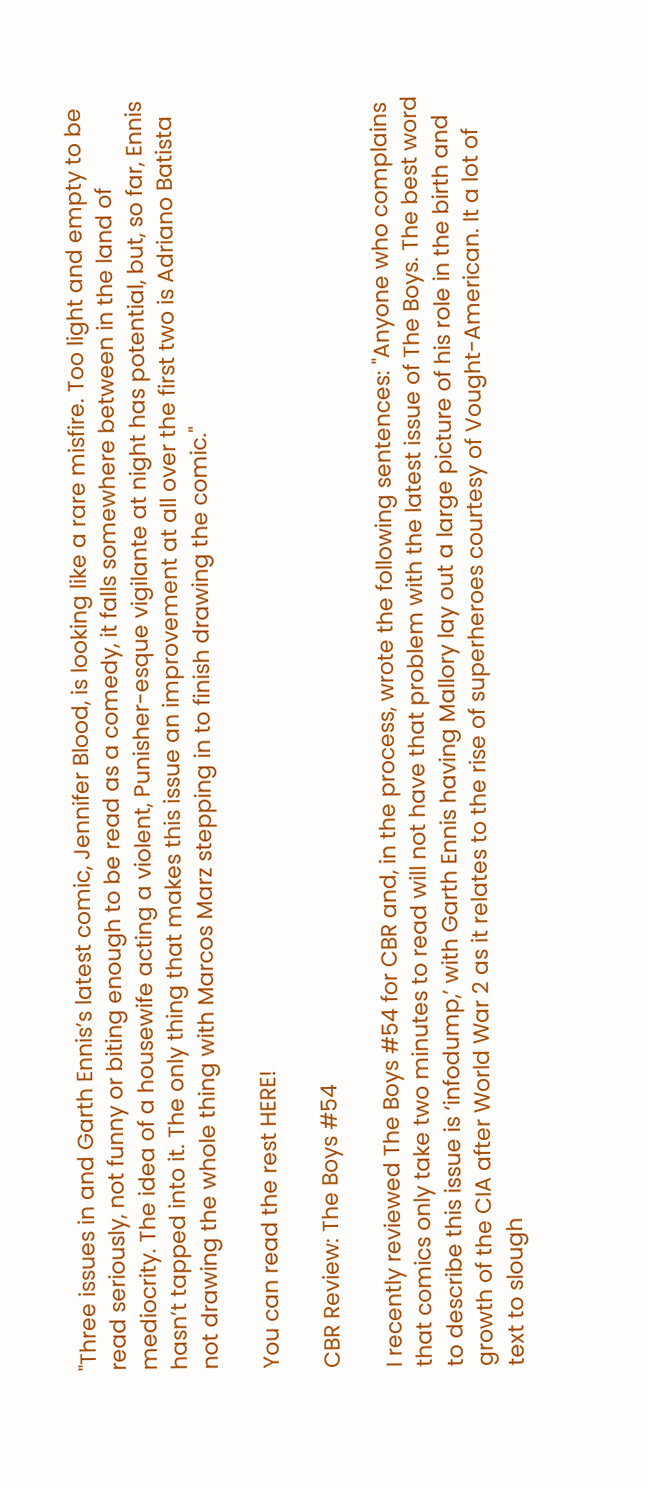"Three issues in and Garth Ennis’s latest comic, Jennifer Blood, is looking like a rare misfire. Too light and empty to be read seriously, not funny or biting enough to be read as a comedy, it falls somewhere between in the land of mediocrity. The idea of a housewife acting a violent, Punisher-esque vigilante at night has potential, but, so far, Ennis hasn’t tapped into it. The only thing that makes this issue an improvement at all over the first two is Adriano Batista not drawing the whole thing with Marcos Marz stepping in to finish drawing the comic."

You can read the rest HERE!

CBR Review: The Boys #54

I recently reviewed The Boys #54 for CBR and, in the process, wrote the following sentences: "Anyone who complains that comics only take two minutes to read will not have that problem with the latest issue of The Boys. The best word to describe this issue is ‘infodump,’ with Garth Ennis having Mallory lay out a large picture of his role in the birth and growth of the CIA after World War 2 as it relates to the rise of superheroes courtesy of Vought-American. It a lot of text to slough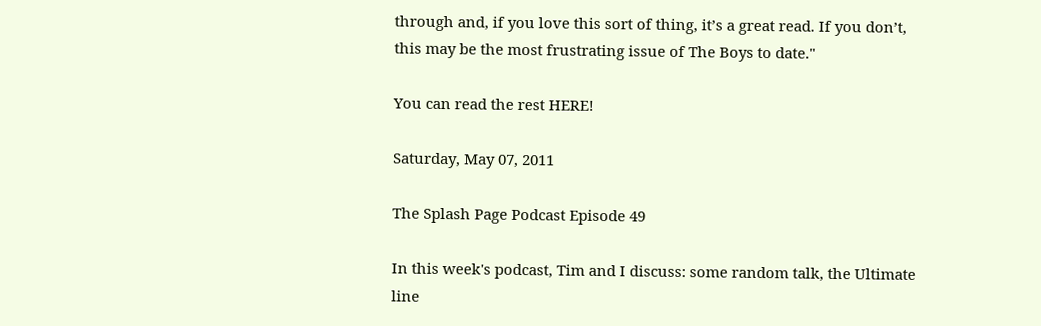through and, if you love this sort of thing, it’s a great read. If you don’t, this may be the most frustrating issue of The Boys to date."

You can read the rest HERE!

Saturday, May 07, 2011

The Splash Page Podcast Episode 49

In this week's podcast, Tim and I discuss: some random talk, the Ultimate line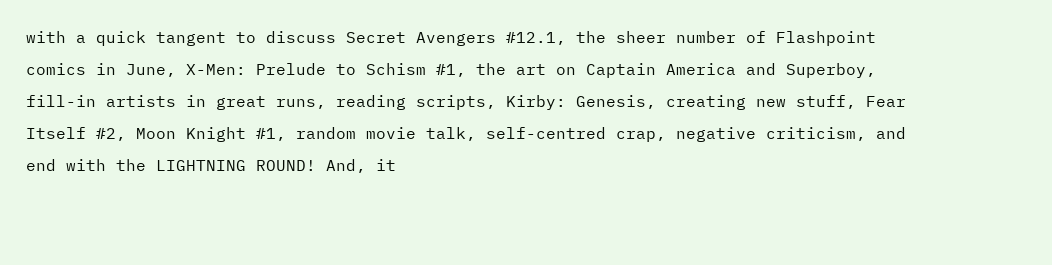with a quick tangent to discuss Secret Avengers #12.1, the sheer number of Flashpoint comics in June, X-Men: Prelude to Schism #1, the art on Captain America and Superboy, fill-in artists in great runs, reading scripts, Kirby: Genesis, creating new stuff, Fear Itself #2, Moon Knight #1, random movie talk, self-centred crap, negative criticism, and end with the LIGHTNING ROUND! And, it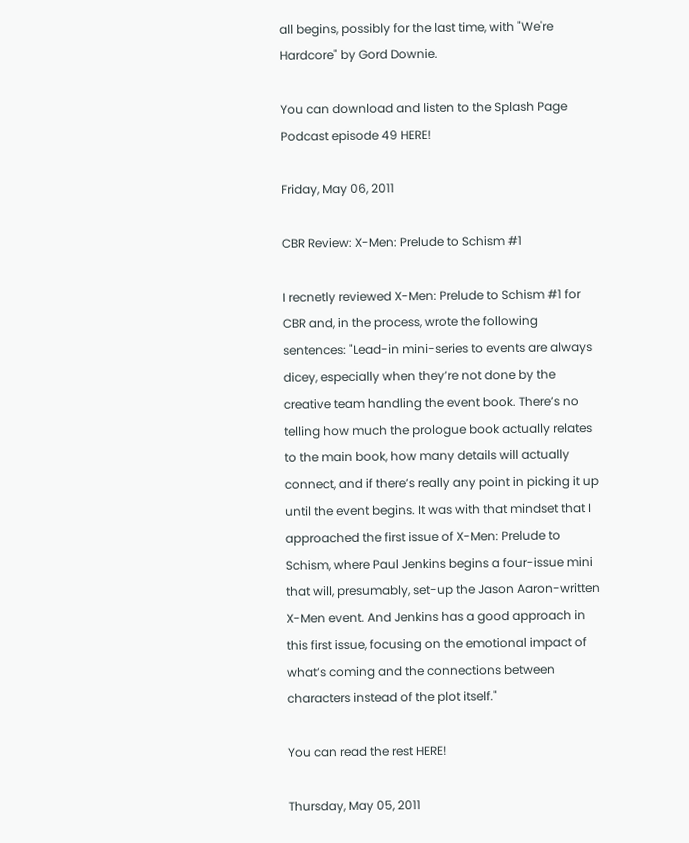all begins, possibly for the last time, with "We're Hardcore" by Gord Downie.

You can download and listen to the Splash Page Podcast episode 49 HERE!

Friday, May 06, 2011

CBR Review: X-Men: Prelude to Schism #1

I recnetly reviewed X-Men: Prelude to Schism #1 for CBR and, in the process, wrote the following sentences: "Lead-in mini-series to events are always dicey, especially when they’re not done by the creative team handling the event book. There’s no telling how much the prologue book actually relates to the main book, how many details will actually connect, and if there’s really any point in picking it up until the event begins. It was with that mindset that I approached the first issue of X-Men: Prelude to Schism, where Paul Jenkins begins a four-issue mini that will, presumably, set-up the Jason Aaron-written X-Men event. And Jenkins has a good approach in this first issue, focusing on the emotional impact of what’s coming and the connections between characters instead of the plot itself."

You can read the rest HERE!

Thursday, May 05, 2011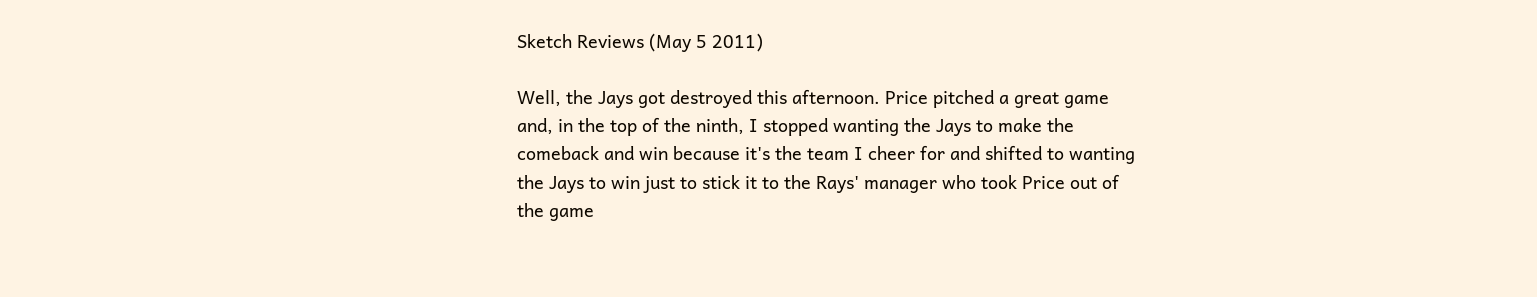Sketch Reviews (May 5 2011)

Well, the Jays got destroyed this afternoon. Price pitched a great game and, in the top of the ninth, I stopped wanting the Jays to make the comeback and win because it's the team I cheer for and shifted to wanting the Jays to win just to stick it to the Rays' manager who took Price out of the game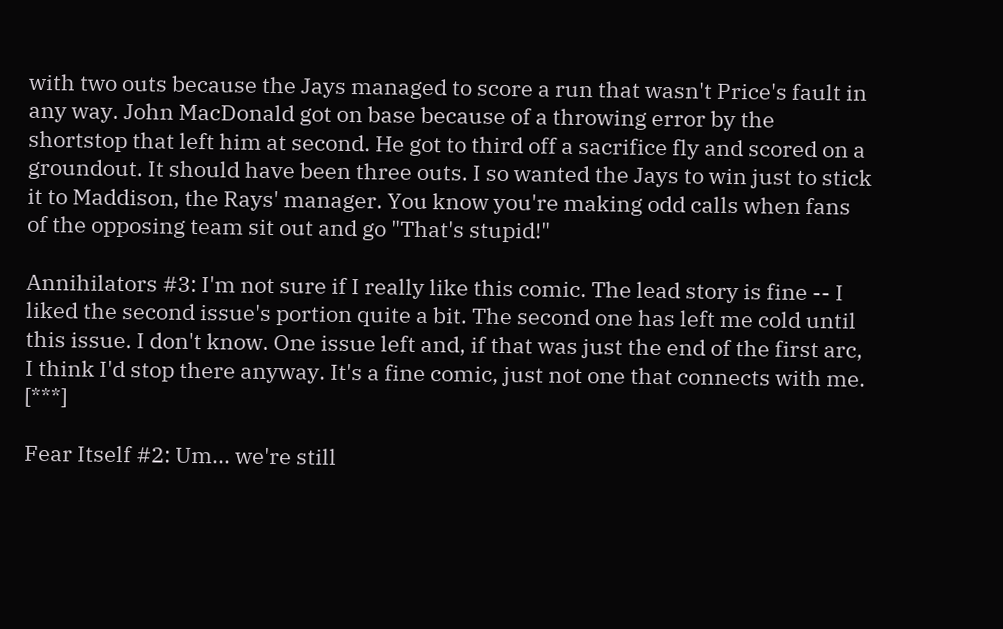with two outs because the Jays managed to score a run that wasn't Price's fault in any way. John MacDonald got on base because of a throwing error by the shortstop that left him at second. He got to third off a sacrifice fly and scored on a groundout. It should have been three outs. I so wanted the Jays to win just to stick it to Maddison, the Rays' manager. You know you're making odd calls when fans of the opposing team sit out and go "That's stupid!"

Annihilators #3: I'm not sure if I really like this comic. The lead story is fine -- I liked the second issue's portion quite a bit. The second one has left me cold until this issue. I don't know. One issue left and, if that was just the end of the first arc, I think I'd stop there anyway. It's a fine comic, just not one that connects with me. [***]

Fear Itself #2: Um... we're still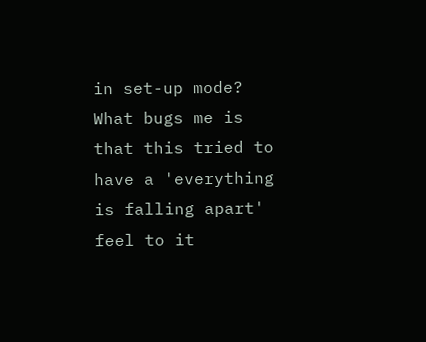in set-up mode? What bugs me is that this tried to have a 'everything is falling apart' feel to it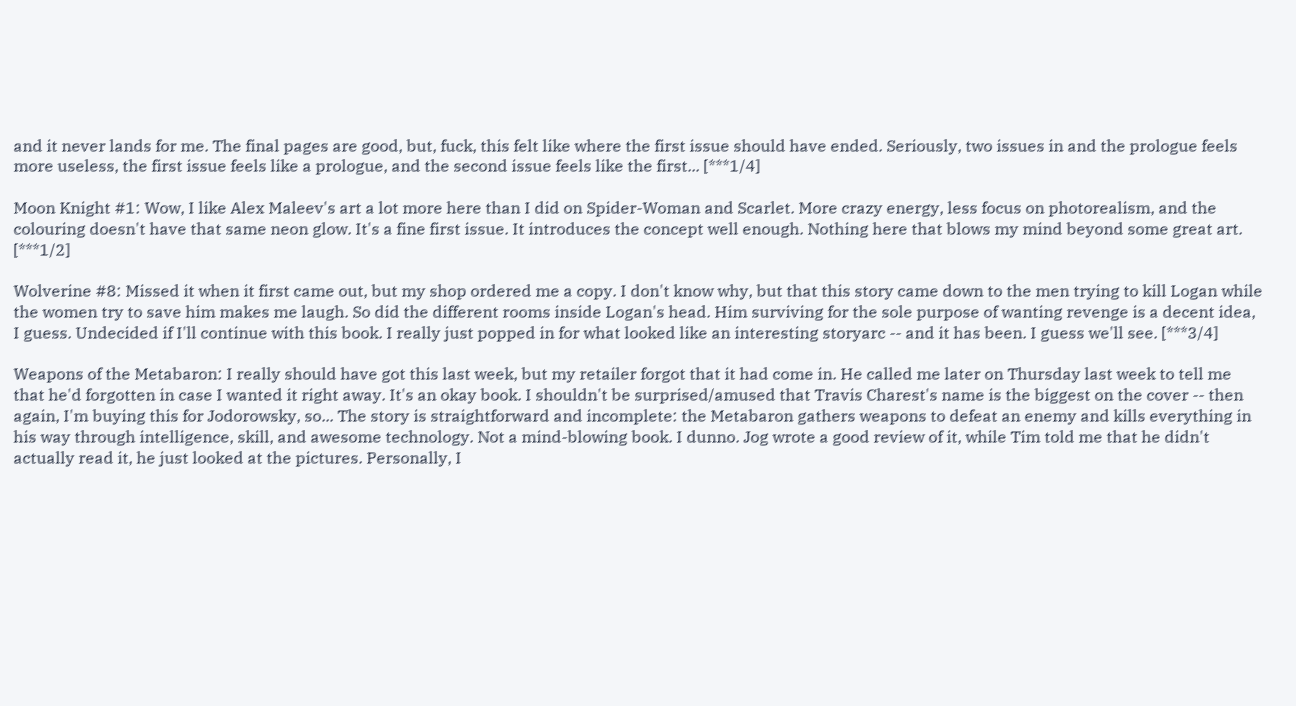and it never lands for me. The final pages are good, but, fuck, this felt like where the first issue should have ended. Seriously, two issues in and the prologue feels more useless, the first issue feels like a prologue, and the second issue feels like the first... [***1/4]

Moon Knight #1: Wow, I like Alex Maleev's art a lot more here than I did on Spider-Woman and Scarlet. More crazy energy, less focus on photorealism, and the colouring doesn't have that same neon glow. It's a fine first issue. It introduces the concept well enough. Nothing here that blows my mind beyond some great art. [***1/2]

Wolverine #8: Missed it when it first came out, but my shop ordered me a copy. I don't know why, but that this story came down to the men trying to kill Logan while the women try to save him makes me laugh. So did the different rooms inside Logan's head. Him surviving for the sole purpose of wanting revenge is a decent idea, I guess. Undecided if I'll continue with this book. I really just popped in for what looked like an interesting storyarc -- and it has been. I guess we'll see. [***3/4]

Weapons of the Metabaron: I really should have got this last week, but my retailer forgot that it had come in. He called me later on Thursday last week to tell me that he'd forgotten in case I wanted it right away. It's an okay book. I shouldn't be surprised/amused that Travis Charest's name is the biggest on the cover -- then again, I'm buying this for Jodorowsky, so... The story is straightforward and incomplete: the Metabaron gathers weapons to defeat an enemy and kills everything in his way through intelligence, skill, and awesome technology. Not a mind-blowing book. I dunno. Jog wrote a good review of it, while Tim told me that he didn't actually read it, he just looked at the pictures. Personally, I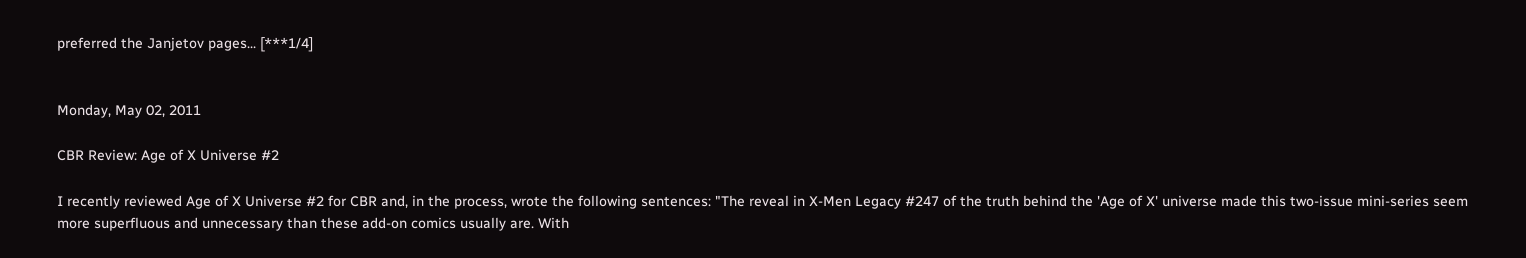preferred the Janjetov pages... [***1/4]


Monday, May 02, 2011

CBR Review: Age of X Universe #2

I recently reviewed Age of X Universe #2 for CBR and, in the process, wrote the following sentences: "The reveal in X-Men Legacy #247 of the truth behind the 'Age of X' universe made this two-issue mini-series seem more superfluous and unnecessary than these add-on comics usually are. With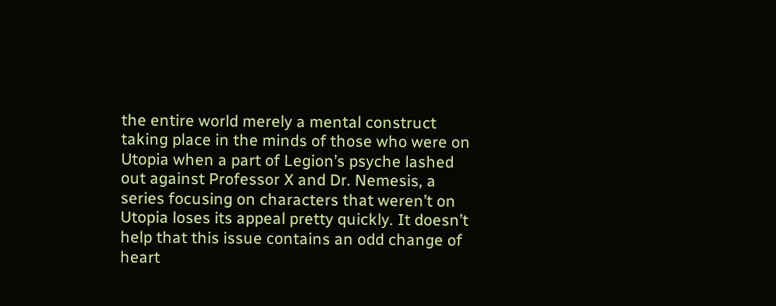the entire world merely a mental construct taking place in the minds of those who were on Utopia when a part of Legion’s psyche lashed out against Professor X and Dr. Nemesis, a series focusing on characters that weren’t on Utopia loses its appeal pretty quickly. It doesn’t help that this issue contains an odd change of heart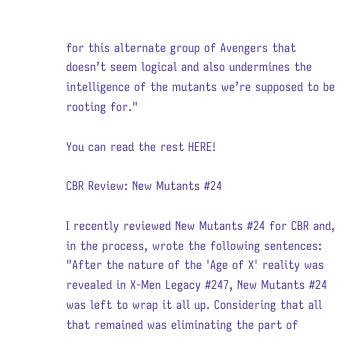for this alternate group of Avengers that doesn’t seem logical and also undermines the intelligence of the mutants we’re supposed to be rooting for."

You can read the rest HERE!

CBR Review: New Mutants #24

I recently reviewed New Mutants #24 for CBR and, in the process, wrote the following sentences: "After the nature of the 'Age of X' reality was revealed in X-Men Legacy #247, New Mutants #24 was left to wrap it all up. Considering that all that remained was eliminating the part of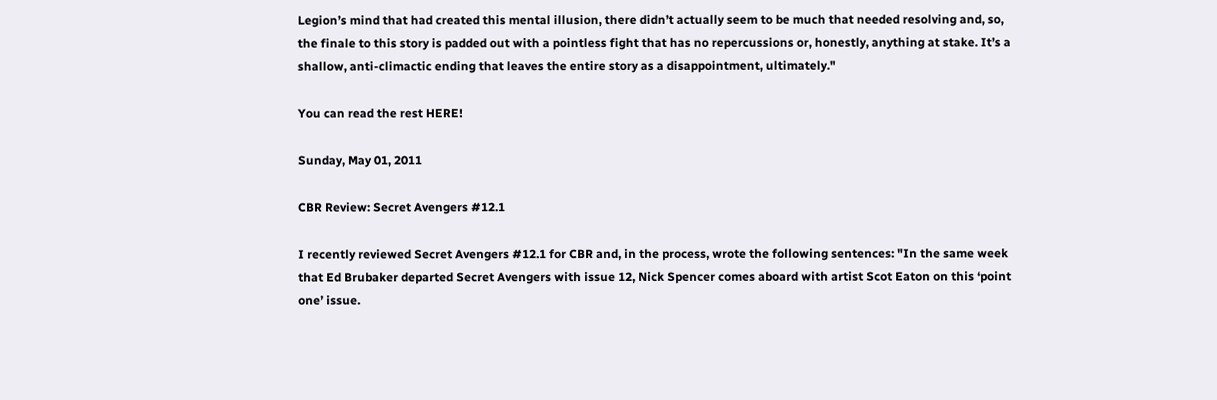Legion’s mind that had created this mental illusion, there didn’t actually seem to be much that needed resolving and, so, the finale to this story is padded out with a pointless fight that has no repercussions or, honestly, anything at stake. It’s a shallow, anti-climactic ending that leaves the entire story as a disappointment, ultimately."

You can read the rest HERE!

Sunday, May 01, 2011

CBR Review: Secret Avengers #12.1

I recently reviewed Secret Avengers #12.1 for CBR and, in the process, wrote the following sentences: "In the same week that Ed Brubaker departed Secret Avengers with issue 12, Nick Spencer comes aboard with artist Scot Eaton on this ‘point one’ issue.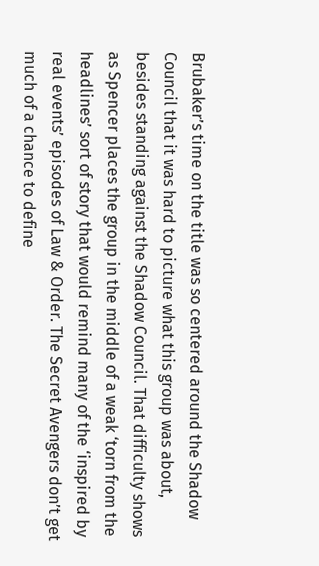Brubaker’s time on the title was so centered around the Shadow Council that it was hard to picture what this group was about, besides standing against the Shadow Council. That difficulty shows as Spencer places the group in the middle of a weak ‘torn from the headlines’ sort of story that would remind many of the ‘inspired by real events’ episodes of Law & Order. The Secret Avengers don’t get much of a chance to define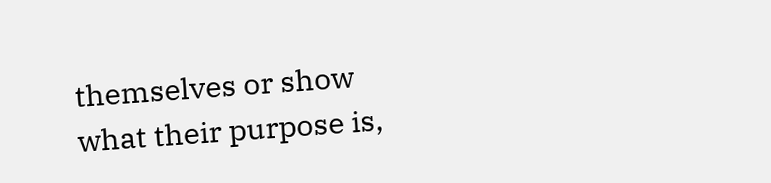themselves or show what their purpose is,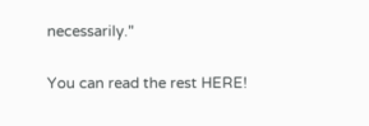necessarily."

You can read the rest HERE!